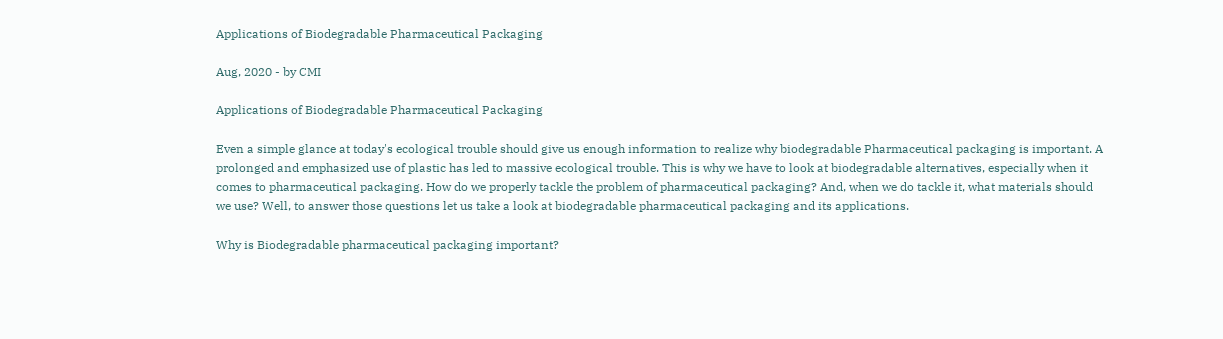Applications of Biodegradable Pharmaceutical Packaging

Aug, 2020 - by CMI

Applications of Biodegradable Pharmaceutical Packaging

Even a simple glance at today's ecological trouble should give us enough information to realize why biodegradable Pharmaceutical packaging is important. A prolonged and emphasized use of plastic has led to massive ecological trouble. This is why we have to look at biodegradable alternatives, especially when it comes to pharmaceutical packaging. How do we properly tackle the problem of pharmaceutical packaging? And, when we do tackle it, what materials should we use? Well, to answer those questions let us take a look at biodegradable pharmaceutical packaging and its applications.

Why is Biodegradable pharmaceutical packaging important?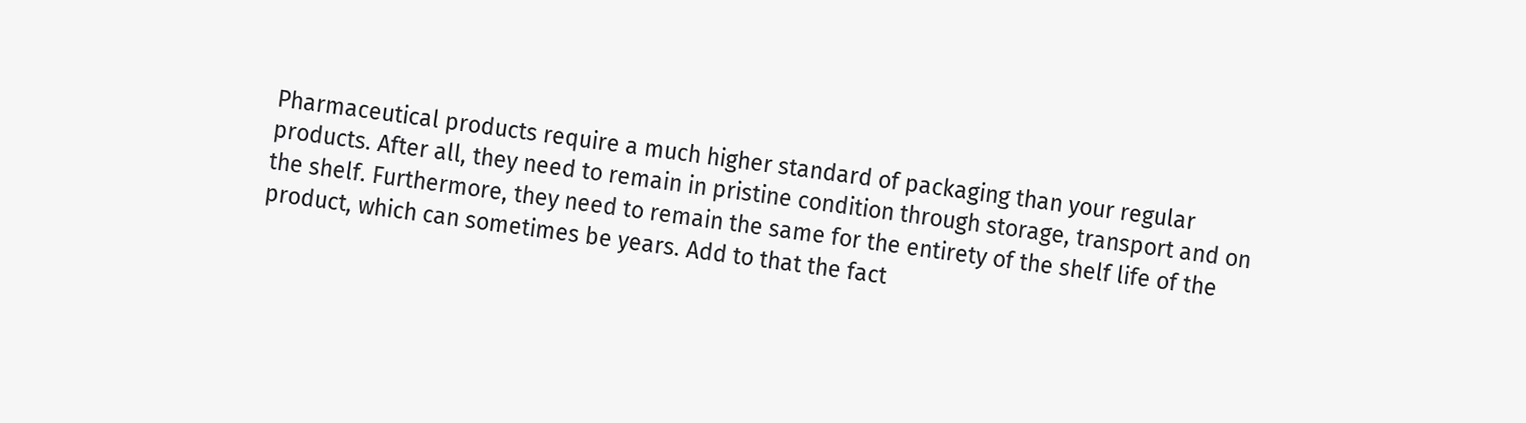Pharmaceutical products require a much higher standard of packaging than your regular products. After all, they need to remain in pristine condition through storage, transport and on the shelf. Furthermore, they need to remain the same for the entirety of the shelf life of the product, which can sometimes be years. Add to that the fact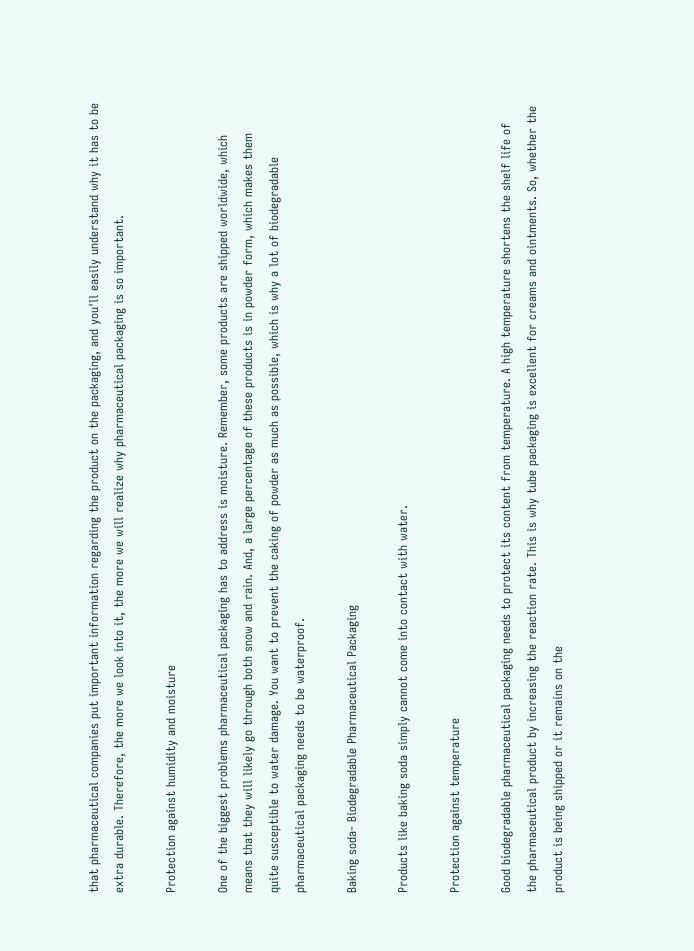that pharmaceutical companies put important information regarding the product on the packaging, and you'll easily understand why it has to be extra durable. Therefore, the more we look into it, the more we will realize why pharmaceutical packaging is so important.

Protection against humidity and moisture

One of the biggest problems pharmaceutical packaging has to address is moisture. Remember, some products are shipped worldwide, which means that they will likely go through both snow and rain. And, a large percentage of these products is in powder form, which makes them quite susceptible to water damage. You want to prevent the caking of powder as much as possible, which is why a lot of biodegradable pharmaceutical packaging needs to be waterproof.

Baking soda- Biodegradable Pharmaceutical Packaging

Products like baking soda simply cannot come into contact with water.

Protection against temperature

Good biodegradable pharmaceutical packaging needs to protect its content from temperature. A high temperature shortens the shelf life of the pharmaceutical product by increasing the reaction rate. This is why tube packaging is excellent for creams and ointments. So, whether the product is being shipped or it remains on the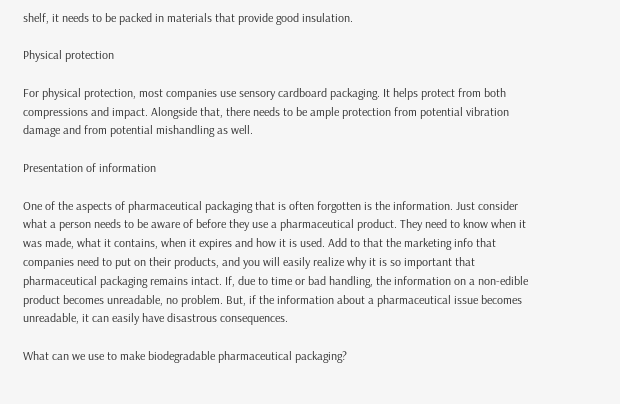shelf, it needs to be packed in materials that provide good insulation.

Physical protection

For physical protection, most companies use sensory cardboard packaging. It helps protect from both compressions and impact. Alongside that, there needs to be ample protection from potential vibration damage and from potential mishandling as well.

Presentation of information

One of the aspects of pharmaceutical packaging that is often forgotten is the information. Just consider what a person needs to be aware of before they use a pharmaceutical product. They need to know when it was made, what it contains, when it expires and how it is used. Add to that the marketing info that companies need to put on their products, and you will easily realize why it is so important that pharmaceutical packaging remains intact. If, due to time or bad handling, the information on a non-edible product becomes unreadable, no problem. But, if the information about a pharmaceutical issue becomes unreadable, it can easily have disastrous consequences.

What can we use to make biodegradable pharmaceutical packaging?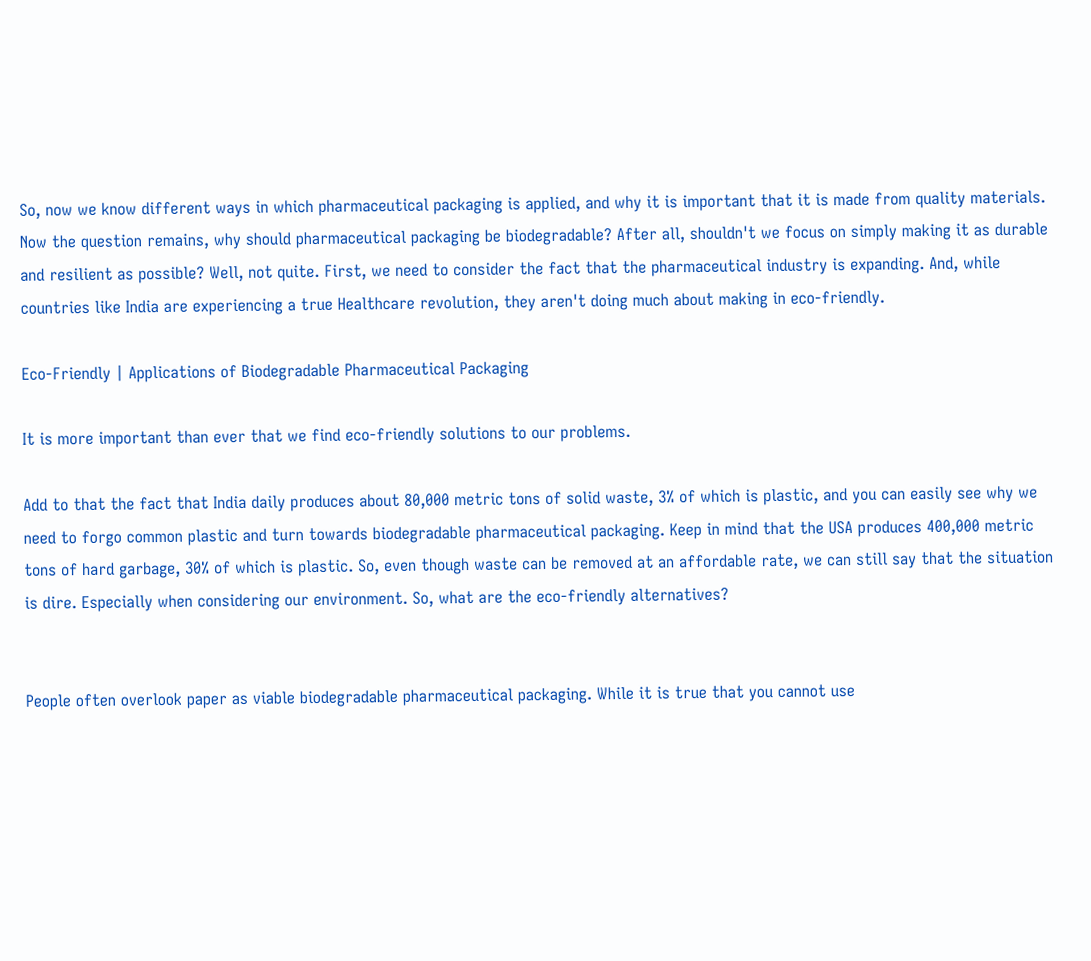So, now we know different ways in which pharmaceutical packaging is applied, and why it is important that it is made from quality materials. Now the question remains, why should pharmaceutical packaging be biodegradable? After all, shouldn't we focus on simply making it as durable and resilient as possible? Well, not quite. First, we need to consider the fact that the pharmaceutical industry is expanding. And, while countries like India are experiencing a true Healthcare revolution, they aren't doing much about making in eco-friendly.

Eco-Friendly | Applications of Biodegradable Pharmaceutical Packaging

It is more important than ever that we find eco-friendly solutions to our problems.

Add to that the fact that India daily produces about 80,000 metric tons of solid waste, 3% of which is plastic, and you can easily see why we need to forgo common plastic and turn towards biodegradable pharmaceutical packaging. Keep in mind that the USA produces 400,000 metric tons of hard garbage, 30% of which is plastic. So, even though waste can be removed at an affordable rate, we can still say that the situation is dire. Especially when considering our environment. So, what are the eco-friendly alternatives?


People often overlook paper as viable biodegradable pharmaceutical packaging. While it is true that you cannot use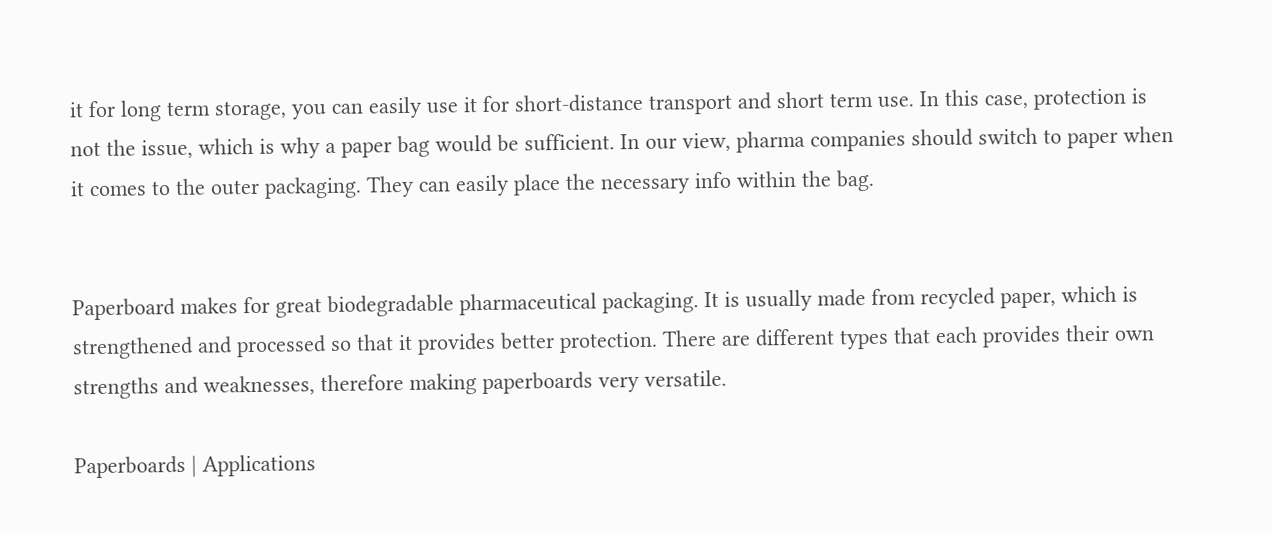it for long term storage, you can easily use it for short-distance transport and short term use. In this case, protection is not the issue, which is why a paper bag would be sufficient. In our view, pharma companies should switch to paper when it comes to the outer packaging. They can easily place the necessary info within the bag.


Paperboard makes for great biodegradable pharmaceutical packaging. It is usually made from recycled paper, which is strengthened and processed so that it provides better protection. There are different types that each provides their own strengths and weaknesses, therefore making paperboards very versatile.

Paperboards | Applications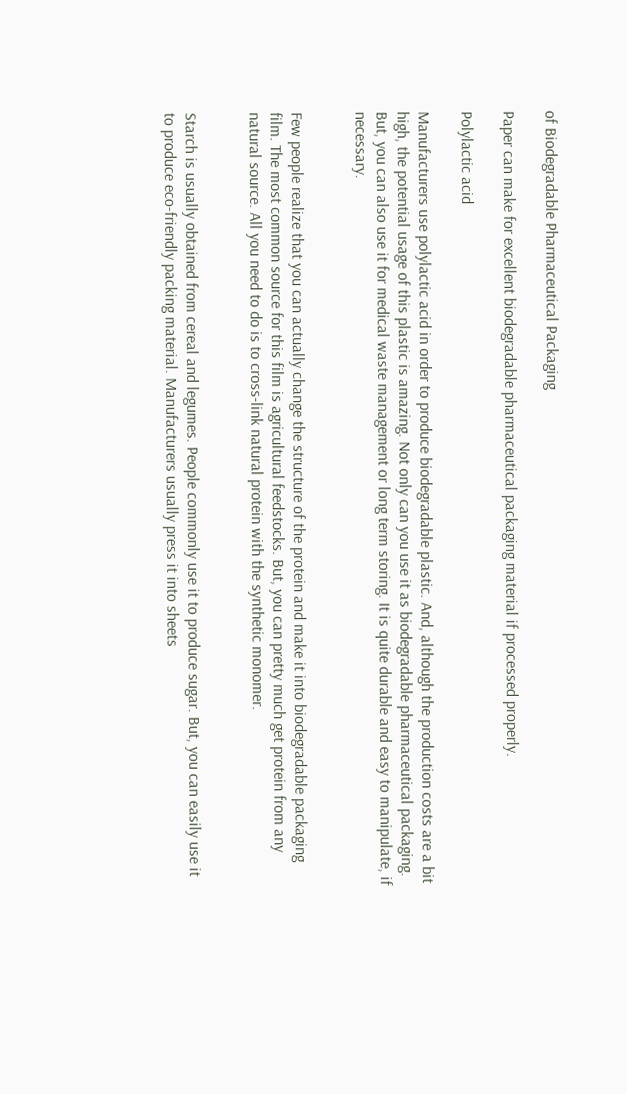of Biodegradable Pharmaceutical Packaging

Paper can make for excellent biodegradable pharmaceutical packaging material if processed properly.

Polylactic acid

Manufacturers use polylactic acid in order to produce biodegradable plastic. And, although the production costs are a bit high, the potential usage of this plastic is amazing. Not only can you use it as biodegradable pharmaceutical packaging. But, you can also use it for medical waste management or long term storing. It is quite durable and easy to manipulate, if necessary.


Few people realize that you can actually change the structure of the protein and make it into biodegradable packaging film. The most common source for this film is agricultural feedstocks. But, you can pretty much get protein from any natural source. All you need to do is to cross-link natural protein with the synthetic monomer.


Starch is usually obtained from cereal and legumes. People commonly use it to produce sugar. But, you can easily use it to produce eco-friendly packing material. Manufacturers usually press it into sheets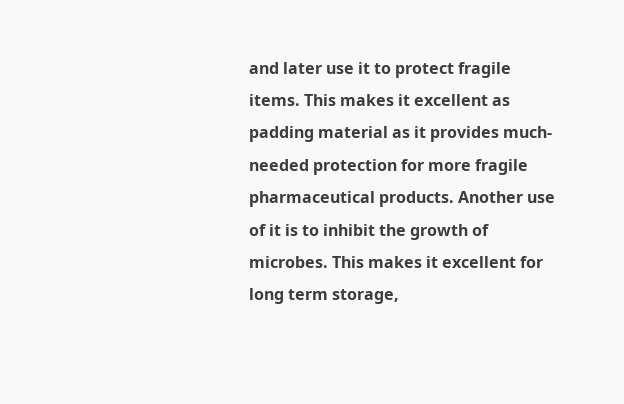and later use it to protect fragile items. This makes it excellent as padding material as it provides much-needed protection for more fragile pharmaceutical products. Another use of it is to inhibit the growth of microbes. This makes it excellent for long term storage,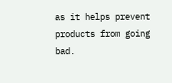as it helps prevent products from going bad.